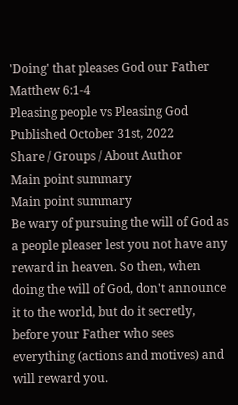'Doing' that pleases God our Father
Matthew 6:1-4
Pleasing people vs Pleasing God
Published October 31st, 2022
Share / Groups / About Author
Main point summary
Main point summary
Be wary of pursuing the will of God as a people pleaser lest you not have any reward in heaven. So then, when doing the will of God, don't announce it to the world, but do it secretly, before your Father who sees everything (actions and motives) and will reward you.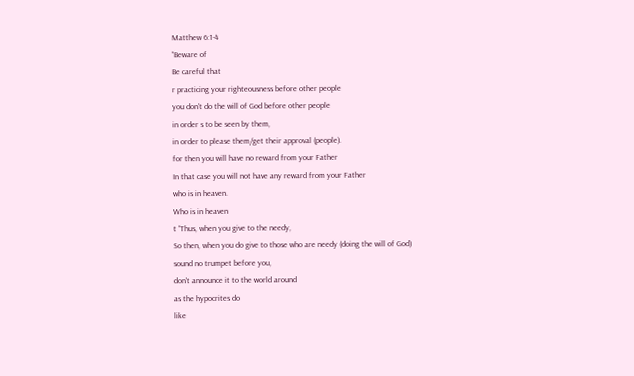Matthew 6:1-4
“Beware of
Be careful that
r practicing your righteousness before other people
you don't do the will of God before other people
in order s to be seen by them,
in order to please them/get their approval (people).
for then you will have no reward from your Father
In that case you will not have any reward from your Father
who is in heaven.
Who is in heaven
t “Thus, when you give to the needy,
So then, when you do give to those who are needy (doing the will of God)
sound no trumpet before you,
don't announce it to the world around
as the hypocrites do
like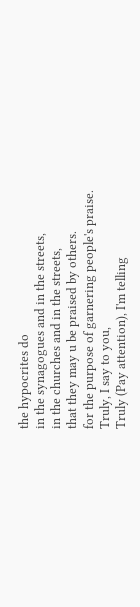the hypocrites do
in the synagogues and in the streets,
in the churches and in the streets,
that they may u be praised by others.
for the purpose of garnering people's praise.
Truly, I say to you,
Truly (Pay attention), I'm telling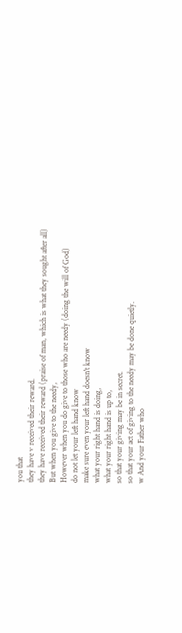you that
they have v received their reward.
they have received their reward (praise of man, which is what they sought after all)
But when you give to the needy,
However when you do give to those who are needy (doing the will of God)
do not let your left hand know
make sure even your left hand doesn't know
what your right hand is doing,
what your right hand is up to,
so that your giving may be in secret.
so that your act of giving to the needy may be done quietly.
w And your Father who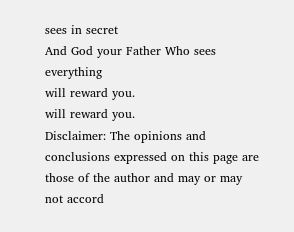sees in secret
And God your Father Who sees everything
will reward you.
will reward you.
Disclaimer: The opinions and conclusions expressed on this page are those of the author and may or may not accord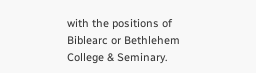with the positions of Biblearc or Bethlehem College & Seminary.